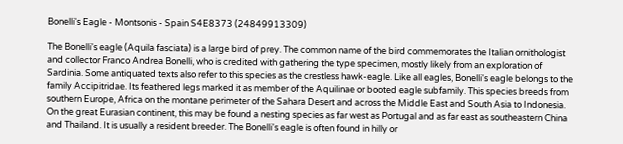Bonelli's Eagle - Montsonis - Spain S4E8373 (24849913309)

The Bonelli's eagle (Aquila fasciata) is a large bird of prey. The common name of the bird commemorates the Italian ornithologist and collector Franco Andrea Bonelli, who is credited with gathering the type specimen, mostly likely from an exploration of Sardinia. Some antiquated texts also refer to this species as the crestless hawk-eagle. Like all eagles, Bonelli's eagle belongs to the family Accipitridae. Its feathered legs marked it as member of the Aquilinae or booted eagle subfamily. This species breeds from southern Europe, Africa on the montane perimeter of the Sahara Desert and across the Middle East and South Asia to Indonesia. On the great Eurasian continent, this may be found a nesting species as far west as Portugal and as far east as southeastern China and Thailand. It is usually a resident breeder. The Bonelli's eagle is often found in hilly or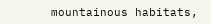mountainous habitats,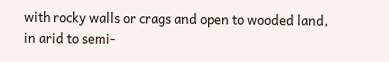with rocky walls or crags and open to wooded land, in arid to semi-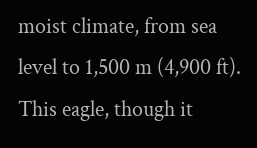moist climate, from sea level to 1,500 m (4,900 ft). This eagle, though it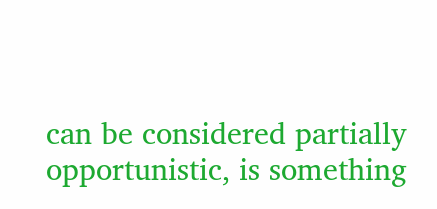can be considered partially opportunistic, is something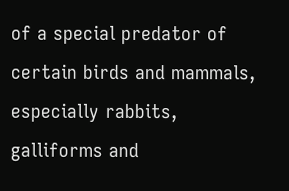of a special predator of certain birds and mammals, especially rabbits, galliforms and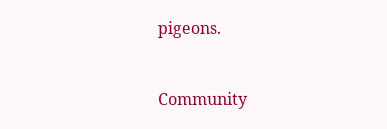pigeons.


Community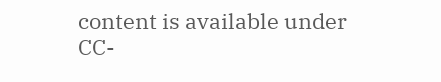content is available under CC-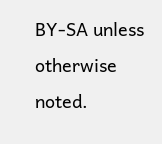BY-SA unless otherwise noted.